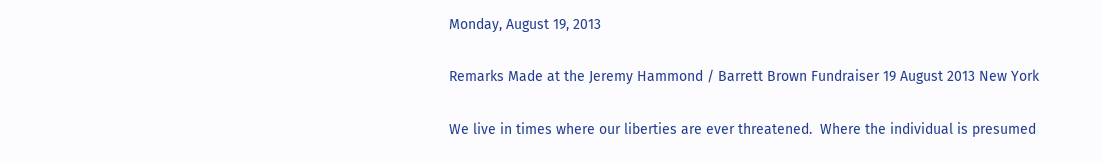Monday, August 19, 2013

Remarks Made at the Jeremy Hammond / Barrett Brown Fundraiser 19 August 2013 New York

We live in times where our liberties are ever threatened.  Where the individual is presumed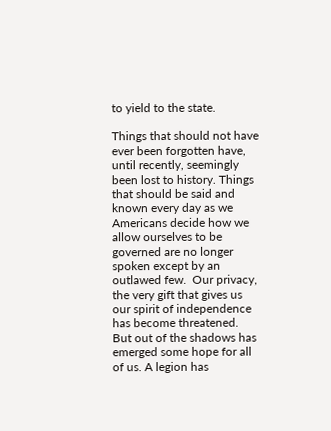to yield to the state.

Things that should not have ever been forgotten have, until recently, seemingly been lost to history. Things that should be said and known every day as we Americans decide how we allow ourselves to be governed are no longer spoken except by an outlawed few.  Our privacy, the very gift that gives us our spirit of independence has become threatened.  But out of the shadows has emerged some hope for all of us. A legion has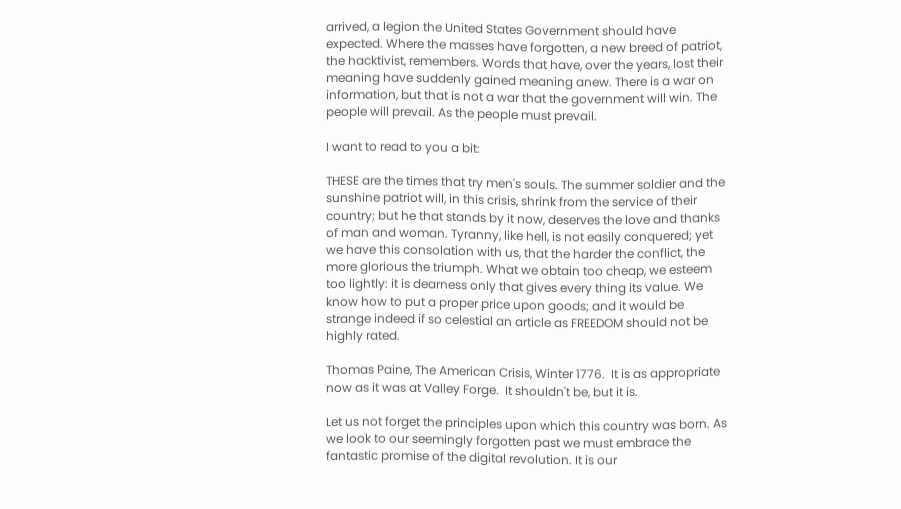arrived, a legion the United States Government should have expected. Where the masses have forgotten, a new breed of patriot, the hacktivist, remembers. Words that have, over the years, lost their meaning have suddenly gained meaning anew. There is a war on information, but that is not a war that the government will win. The people will prevail. As the people must prevail.

I want to read to you a bit:

THESE are the times that try men's souls. The summer soldier and the sunshine patriot will, in this crisis, shrink from the service of their country; but he that stands by it now, deserves the love and thanks of man and woman. Tyranny, like hell, is not easily conquered; yet we have this consolation with us, that the harder the conflict, the more glorious the triumph. What we obtain too cheap, we esteem too lightly: it is dearness only that gives every thing its value. We know how to put a proper price upon goods; and it would be strange indeed if so celestial an article as FREEDOM should not be highly rated.

Thomas Paine, The American Crisis, Winter 1776.  It is as appropriate now as it was at Valley Forge.  It shouldn't be, but it is.

Let us not forget the principles upon which this country was born. As we look to our seemingly forgotten past we must embrace the fantastic promise of the digital revolution. It is our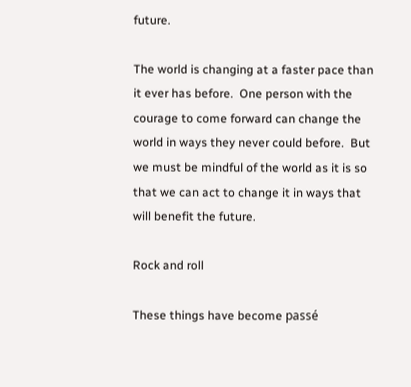future.

The world is changing at a faster pace than it ever has before.  One person with the courage to come forward can change the world in ways they never could before.  But we must be mindful of the world as it is so that we can act to change it in ways that will benefit the future.

Rock and roll

These things have become passé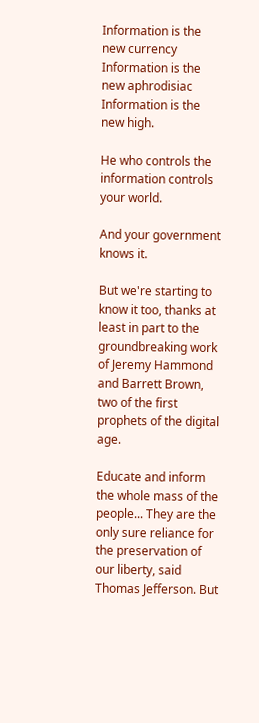Information is the new currency
Information is the new aphrodisiac
Information is the new high.

He who controls the information controls your world.

And your government knows it.

But we're starting to know it too, thanks at least in part to the groundbreaking work of Jeremy Hammond and Barrett Brown, two of the first prophets of the digital age.

Educate and inform the whole mass of the people... They are the only sure reliance for the preservation of our liberty, said Thomas Jefferson. But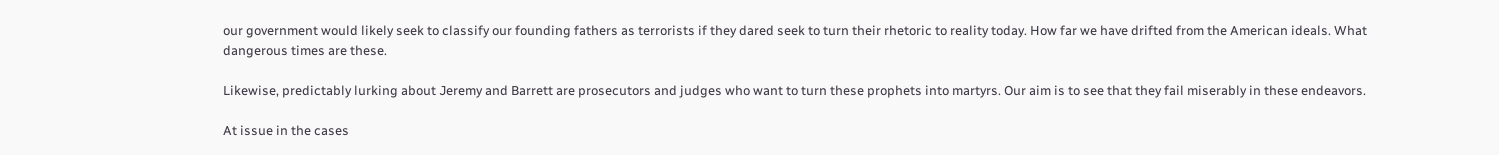our government would likely seek to classify our founding fathers as terrorists if they dared seek to turn their rhetoric to reality today. How far we have drifted from the American ideals. What dangerous times are these.

Likewise, predictably lurking about Jeremy and Barrett are prosecutors and judges who want to turn these prophets into martyrs. Our aim is to see that they fail miserably in these endeavors.

At issue in the cases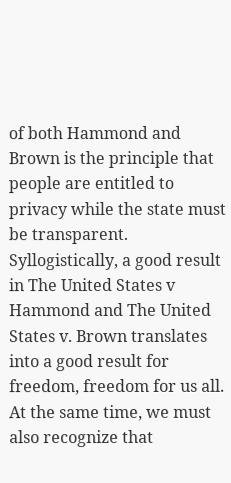of both Hammond and Brown is the principle that people are entitled to privacy while the state must be transparent. Syllogistically, a good result in The United States v Hammond and The United States v. Brown translates into a good result for freedom, freedom for us all. At the same time, we must also recognize that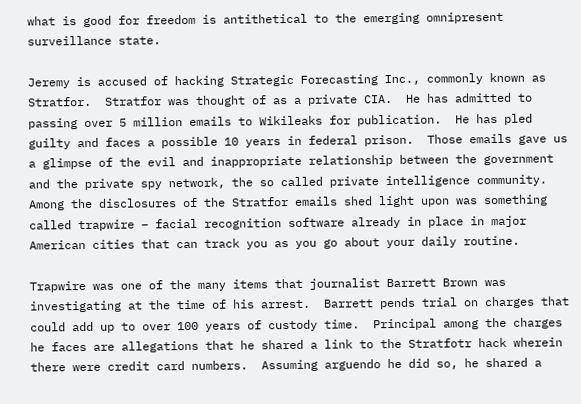what is good for freedom is antithetical to the emerging omnipresent surveillance state.

Jeremy is accused of hacking Strategic Forecasting Inc., commonly known as Stratfor.  Stratfor was thought of as a private CIA.  He has admitted to passing over 5 million emails to Wikileaks for publication.  He has pled guilty and faces a possible 10 years in federal prison.  Those emails gave us a glimpse of the evil and inappropriate relationship between the government and the private spy network, the so called private intelligence community.  Among the disclosures of the Stratfor emails shed light upon was something called trapwire – facial recognition software already in place in major American cities that can track you as you go about your daily routine.

Trapwire was one of the many items that journalist Barrett Brown was investigating at the time of his arrest.  Barrett pends trial on charges that could add up to over 100 years of custody time.  Principal among the charges he faces are allegations that he shared a link to the Stratfotr hack wherein there were credit card numbers.  Assuming arguendo he did so, he shared a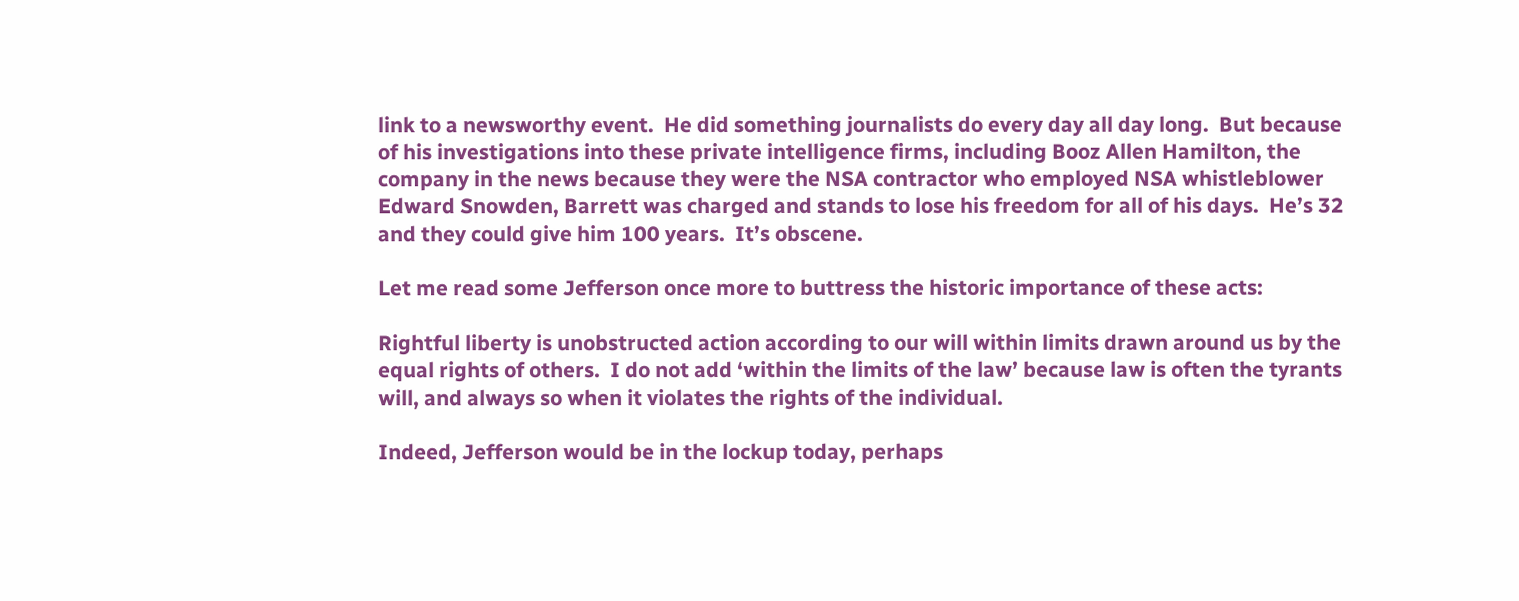link to a newsworthy event.  He did something journalists do every day all day long.  But because of his investigations into these private intelligence firms, including Booz Allen Hamilton, the company in the news because they were the NSA contractor who employed NSA whistleblower Edward Snowden, Barrett was charged and stands to lose his freedom for all of his days.  He’s 32 and they could give him 100 years.  It’s obscene.

Let me read some Jefferson once more to buttress the historic importance of these acts:

Rightful liberty is unobstructed action according to our will within limits drawn around us by the equal rights of others.  I do not add ‘within the limits of the law’ because law is often the tyrants will, and always so when it violates the rights of the individual.

Indeed, Jefferson would be in the lockup today, perhaps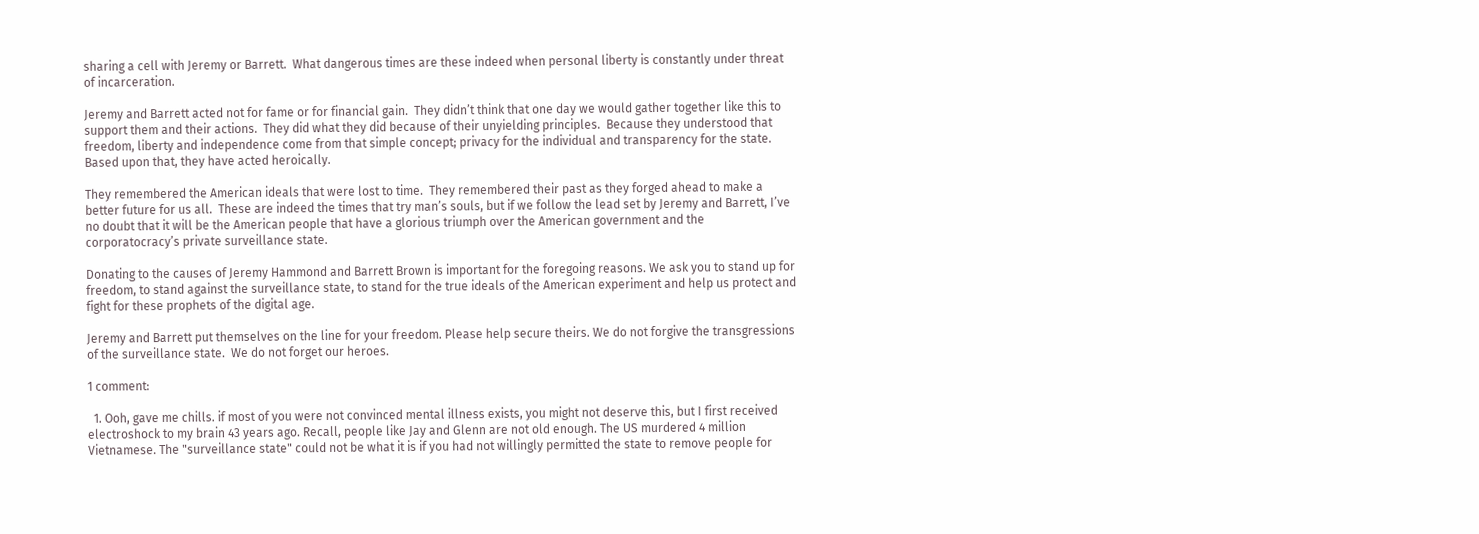sharing a cell with Jeremy or Barrett.  What dangerous times are these indeed when personal liberty is constantly under threat of incarceration.

Jeremy and Barrett acted not for fame or for financial gain.  They didn’t think that one day we would gather together like this to support them and their actions.  They did what they did because of their unyielding principles.  Because they understood that freedom, liberty and independence come from that simple concept; privacy for the individual and transparency for the state.  Based upon that, they have acted heroically.

They remembered the American ideals that were lost to time.  They remembered their past as they forged ahead to make a better future for us all.  These are indeed the times that try man’s souls, but if we follow the lead set by Jeremy and Barrett, I’ve no doubt that it will be the American people that have a glorious triumph over the American government and the corporatocracy’s private surveillance state.

Donating to the causes of Jeremy Hammond and Barrett Brown is important for the foregoing reasons. We ask you to stand up for freedom, to stand against the surveillance state, to stand for the true ideals of the American experiment and help us protect and fight for these prophets of the digital age.

Jeremy and Barrett put themselves on the line for your freedom. Please help secure theirs. We do not forgive the transgressions of the surveillance state.  We do not forget our heroes.

1 comment:

  1. Ooh, gave me chills. if most of you were not convinced mental illness exists, you might not deserve this, but I first received electroshock to my brain 43 years ago. Recall, people like Jay and Glenn are not old enough. The US murdered 4 million Vietnamese. The "surveillance state" could not be what it is if you had not willingly permitted the state to remove people for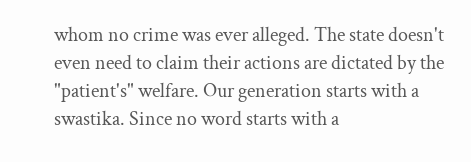whom no crime was ever alleged. The state doesn't even need to claim their actions are dictated by the "patient's" welfare. Our generation starts with a swastika. Since no word starts with a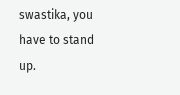swastika, you have to stand up.